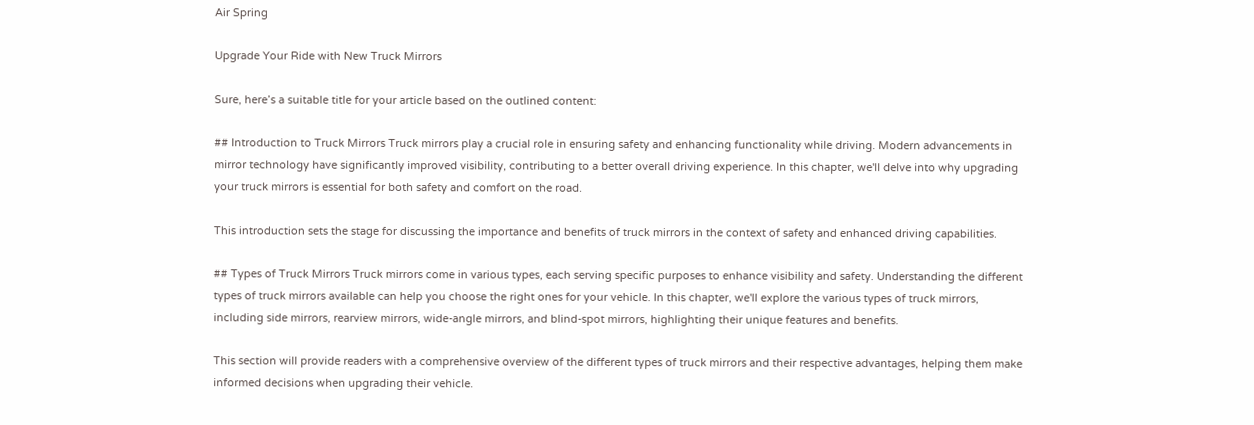Air Spring

Upgrade Your Ride with New Truck Mirrors

Sure, here’s a suitable title for your article based on the outlined content:

## Introduction to Truck Mirrors Truck mirrors play a crucial role in ensuring safety and enhancing functionality while driving. Modern advancements in mirror technology have significantly improved visibility, contributing to a better overall driving experience. In this chapter, we'll delve into why upgrading your truck mirrors is essential for both safety and comfort on the road.

This introduction sets the stage for discussing the importance and benefits of truck mirrors in the context of safety and enhanced driving capabilities.

## Types of Truck Mirrors Truck mirrors come in various types, each serving specific purposes to enhance visibility and safety. Understanding the different types of truck mirrors available can help you choose the right ones for your vehicle. In this chapter, we'll explore the various types of truck mirrors, including side mirrors, rearview mirrors, wide-angle mirrors, and blind-spot mirrors, highlighting their unique features and benefits.

This section will provide readers with a comprehensive overview of the different types of truck mirrors and their respective advantages, helping them make informed decisions when upgrading their vehicle.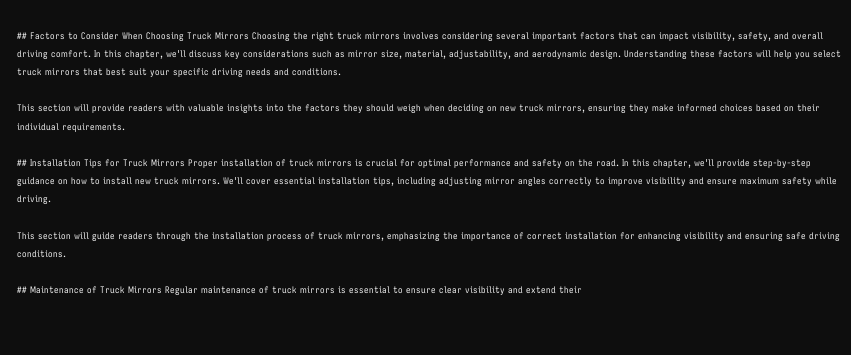## Factors to Consider When Choosing Truck Mirrors Choosing the right truck mirrors involves considering several important factors that can impact visibility, safety, and overall driving comfort. In this chapter, we'll discuss key considerations such as mirror size, material, adjustability, and aerodynamic design. Understanding these factors will help you select truck mirrors that best suit your specific driving needs and conditions.

This section will provide readers with valuable insights into the factors they should weigh when deciding on new truck mirrors, ensuring they make informed choices based on their individual requirements.

## Installation Tips for Truck Mirrors Proper installation of truck mirrors is crucial for optimal performance and safety on the road. In this chapter, we'll provide step-by-step guidance on how to install new truck mirrors. We'll cover essential installation tips, including adjusting mirror angles correctly to improve visibility and ensure maximum safety while driving.

This section will guide readers through the installation process of truck mirrors, emphasizing the importance of correct installation for enhancing visibility and ensuring safe driving conditions.

## Maintenance of Truck Mirrors Regular maintenance of truck mirrors is essential to ensure clear visibility and extend their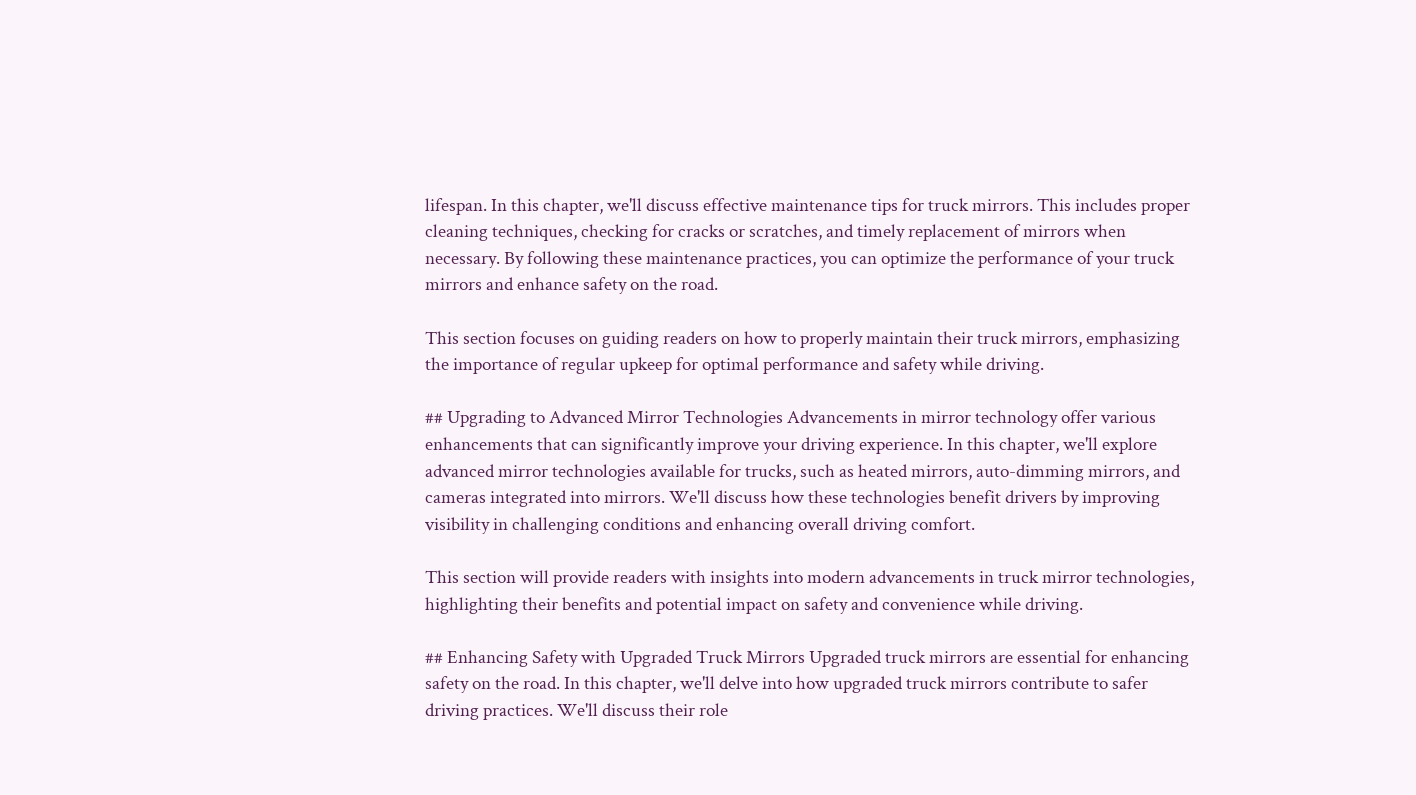lifespan. In this chapter, we'll discuss effective maintenance tips for truck mirrors. This includes proper cleaning techniques, checking for cracks or scratches, and timely replacement of mirrors when necessary. By following these maintenance practices, you can optimize the performance of your truck mirrors and enhance safety on the road.

This section focuses on guiding readers on how to properly maintain their truck mirrors, emphasizing the importance of regular upkeep for optimal performance and safety while driving.

## Upgrading to Advanced Mirror Technologies Advancements in mirror technology offer various enhancements that can significantly improve your driving experience. In this chapter, we'll explore advanced mirror technologies available for trucks, such as heated mirrors, auto-dimming mirrors, and cameras integrated into mirrors. We'll discuss how these technologies benefit drivers by improving visibility in challenging conditions and enhancing overall driving comfort.

This section will provide readers with insights into modern advancements in truck mirror technologies, highlighting their benefits and potential impact on safety and convenience while driving.

## Enhancing Safety with Upgraded Truck Mirrors Upgraded truck mirrors are essential for enhancing safety on the road. In this chapter, we'll delve into how upgraded truck mirrors contribute to safer driving practices. We'll discuss their role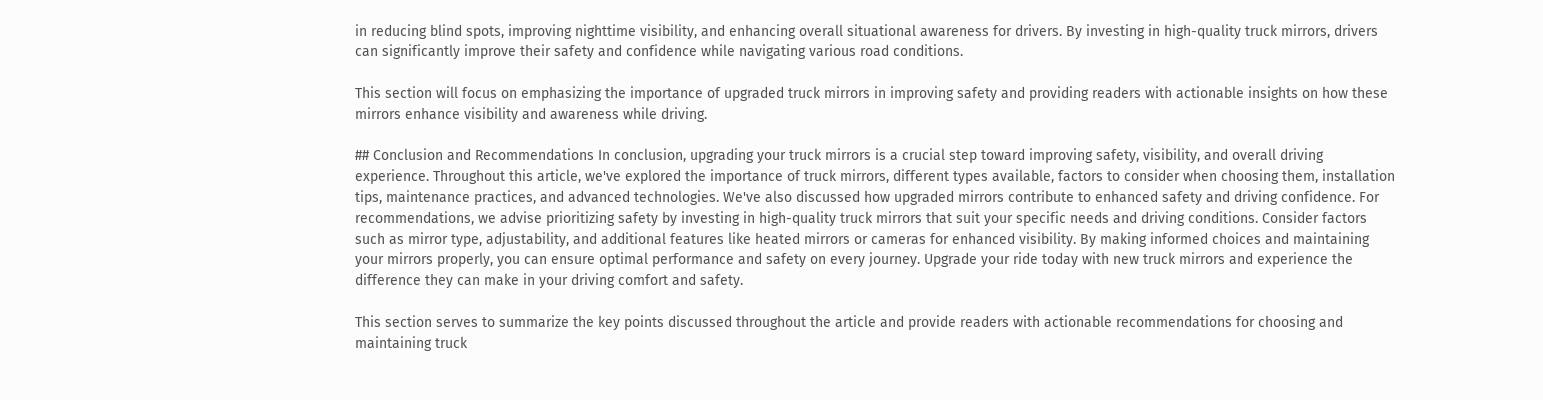in reducing blind spots, improving nighttime visibility, and enhancing overall situational awareness for drivers. By investing in high-quality truck mirrors, drivers can significantly improve their safety and confidence while navigating various road conditions.

This section will focus on emphasizing the importance of upgraded truck mirrors in improving safety and providing readers with actionable insights on how these mirrors enhance visibility and awareness while driving.

## Conclusion and Recommendations In conclusion, upgrading your truck mirrors is a crucial step toward improving safety, visibility, and overall driving experience. Throughout this article, we've explored the importance of truck mirrors, different types available, factors to consider when choosing them, installation tips, maintenance practices, and advanced technologies. We've also discussed how upgraded mirrors contribute to enhanced safety and driving confidence. For recommendations, we advise prioritizing safety by investing in high-quality truck mirrors that suit your specific needs and driving conditions. Consider factors such as mirror type, adjustability, and additional features like heated mirrors or cameras for enhanced visibility. By making informed choices and maintaining your mirrors properly, you can ensure optimal performance and safety on every journey. Upgrade your ride today with new truck mirrors and experience the difference they can make in your driving comfort and safety.

This section serves to summarize the key points discussed throughout the article and provide readers with actionable recommendations for choosing and maintaining truck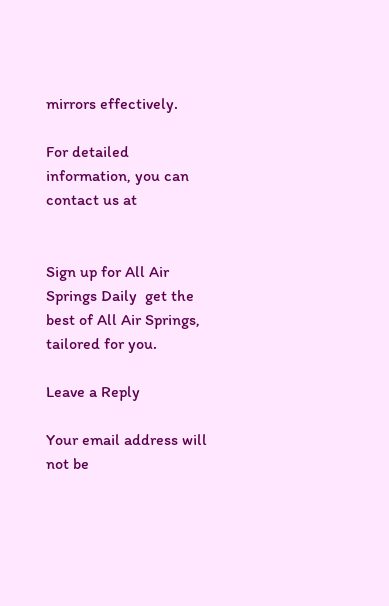mirrors effectively.

For detailed information, you can contact us at


Sign up for All Air Springs Daily  get the best of All Air Springs, tailored for you.

Leave a Reply

Your email address will not be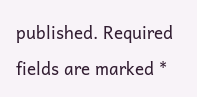published. Required fields are marked *